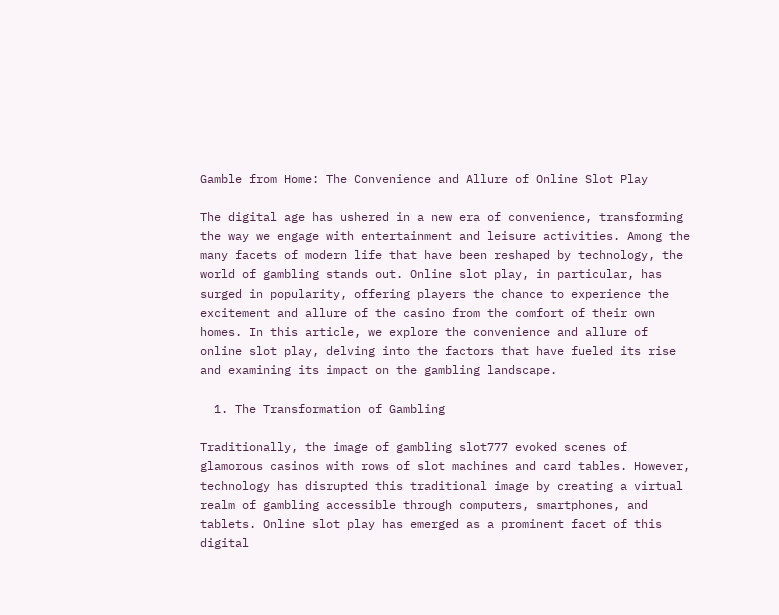Gamble from Home: The Convenience and Allure of Online Slot Play

The digital age has ushered in a new era of convenience, transforming the way we engage with entertainment and leisure activities. Among the many facets of modern life that have been reshaped by technology, the world of gambling stands out. Online slot play, in particular, has surged in popularity, offering players the chance to experience the excitement and allure of the casino from the comfort of their own homes. In this article, we explore the convenience and allure of online slot play, delving into the factors that have fueled its rise and examining its impact on the gambling landscape.

  1. The Transformation of Gambling

Traditionally, the image of gambling slot777 evoked scenes of glamorous casinos with rows of slot machines and card tables. However, technology has disrupted this traditional image by creating a virtual realm of gambling accessible through computers, smartphones, and tablets. Online slot play has emerged as a prominent facet of this digital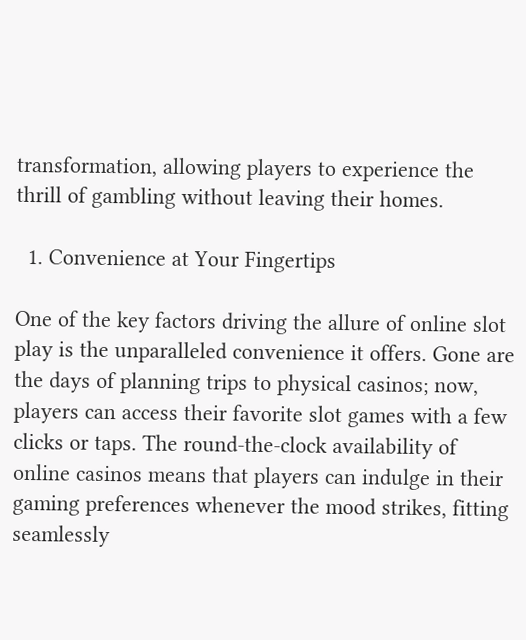transformation, allowing players to experience the thrill of gambling without leaving their homes.

  1. Convenience at Your Fingertips

One of the key factors driving the allure of online slot play is the unparalleled convenience it offers. Gone are the days of planning trips to physical casinos; now, players can access their favorite slot games with a few clicks or taps. The round-the-clock availability of online casinos means that players can indulge in their gaming preferences whenever the mood strikes, fitting seamlessly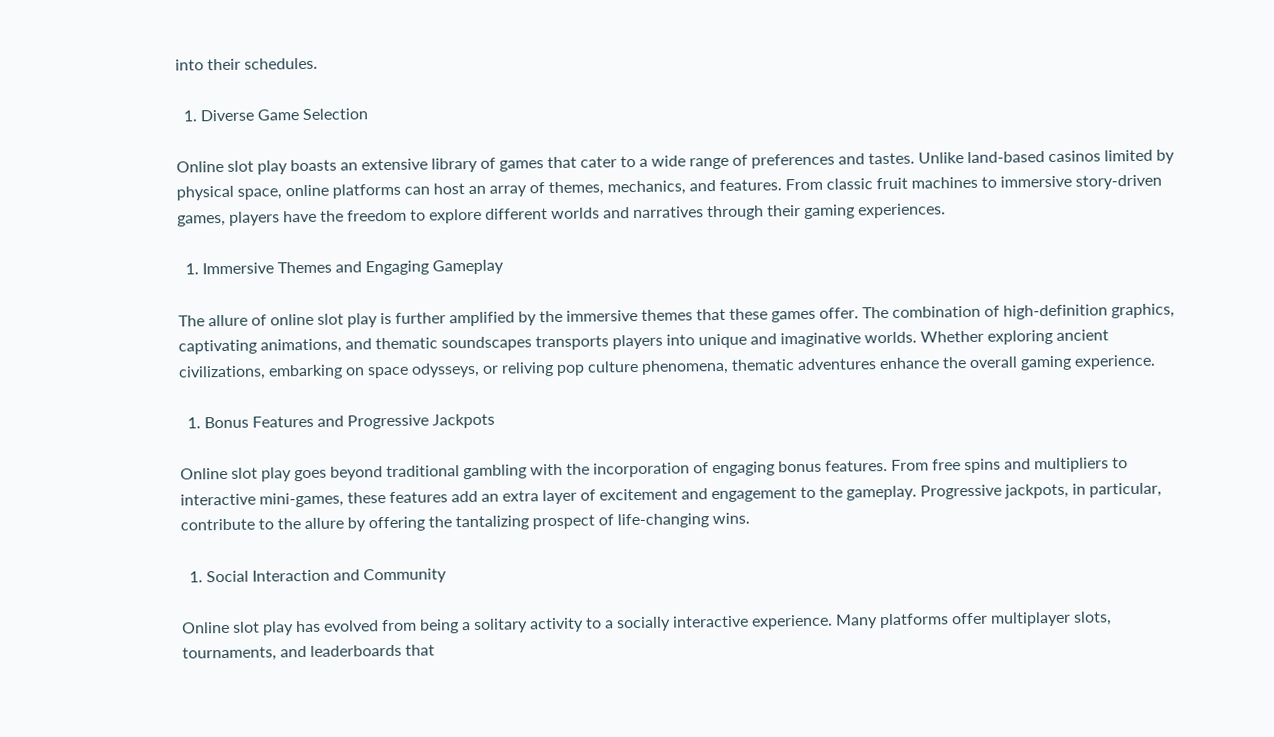into their schedules.

  1. Diverse Game Selection

Online slot play boasts an extensive library of games that cater to a wide range of preferences and tastes. Unlike land-based casinos limited by physical space, online platforms can host an array of themes, mechanics, and features. From classic fruit machines to immersive story-driven games, players have the freedom to explore different worlds and narratives through their gaming experiences.

  1. Immersive Themes and Engaging Gameplay

The allure of online slot play is further amplified by the immersive themes that these games offer. The combination of high-definition graphics, captivating animations, and thematic soundscapes transports players into unique and imaginative worlds. Whether exploring ancient civilizations, embarking on space odysseys, or reliving pop culture phenomena, thematic adventures enhance the overall gaming experience.

  1. Bonus Features and Progressive Jackpots

Online slot play goes beyond traditional gambling with the incorporation of engaging bonus features. From free spins and multipliers to interactive mini-games, these features add an extra layer of excitement and engagement to the gameplay. Progressive jackpots, in particular, contribute to the allure by offering the tantalizing prospect of life-changing wins.

  1. Social Interaction and Community

Online slot play has evolved from being a solitary activity to a socially interactive experience. Many platforms offer multiplayer slots, tournaments, and leaderboards that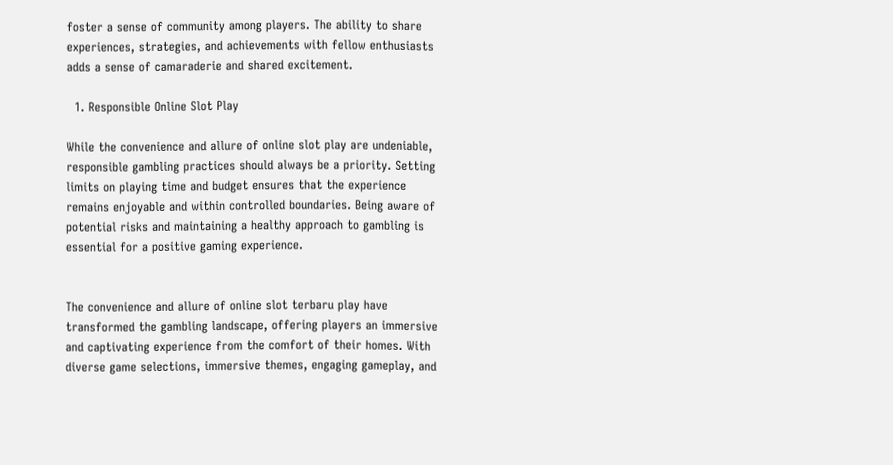foster a sense of community among players. The ability to share experiences, strategies, and achievements with fellow enthusiasts adds a sense of camaraderie and shared excitement.

  1. Responsible Online Slot Play

While the convenience and allure of online slot play are undeniable, responsible gambling practices should always be a priority. Setting limits on playing time and budget ensures that the experience remains enjoyable and within controlled boundaries. Being aware of potential risks and maintaining a healthy approach to gambling is essential for a positive gaming experience.


The convenience and allure of online slot terbaru play have transformed the gambling landscape, offering players an immersive and captivating experience from the comfort of their homes. With diverse game selections, immersive themes, engaging gameplay, and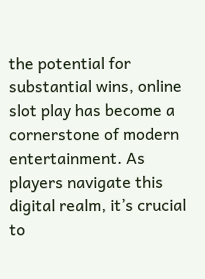the potential for substantial wins, online slot play has become a cornerstone of modern entertainment. As players navigate this digital realm, it’s crucial to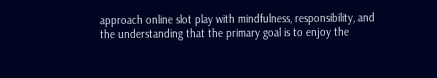approach online slot play with mindfulness, responsibility, and the understanding that the primary goal is to enjoy the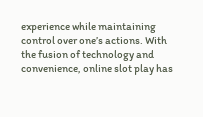experience while maintaining control over one’s actions. With the fusion of technology and convenience, online slot play has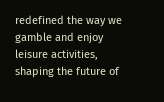redefined the way we gamble and enjoy leisure activities, shaping the future of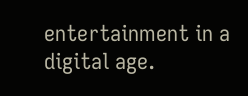entertainment in a digital age.